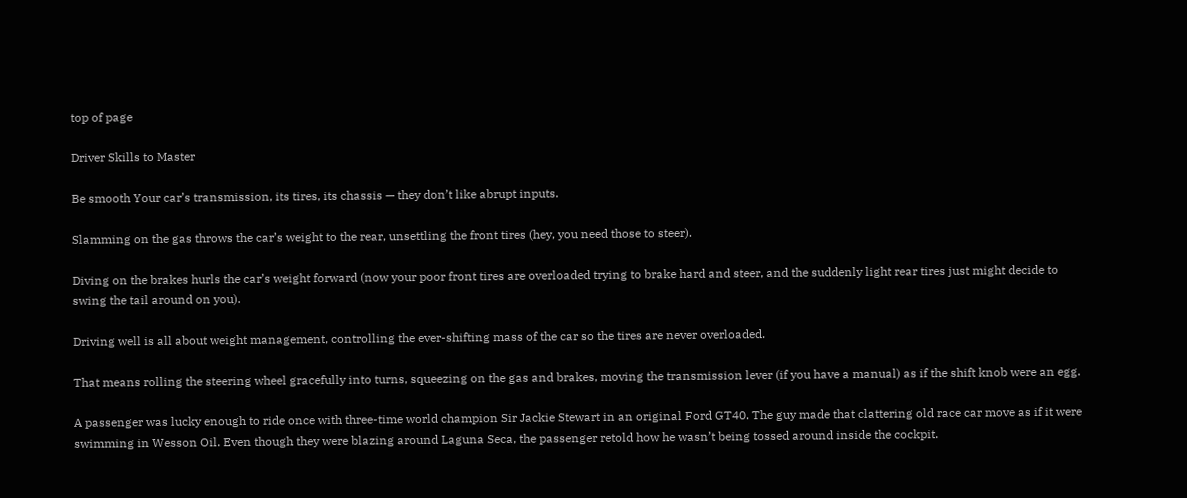top of page

Driver Skills to Master

Be smooth Your car’s transmission, its tires, its chassis — they don’t like abrupt inputs.

Slamming on the gas throws the car’s weight to the rear, unsettling the front tires (hey, you need those to steer).

Diving on the brakes hurls the car’s weight forward (now your poor front tires are overloaded trying to brake hard and steer, and the suddenly light rear tires just might decide to swing the tail around on you).

Driving well is all about weight management, controlling the ever-shifting mass of the car so the tires are never overloaded.

That means rolling the steering wheel gracefully into turns, squeezing on the gas and brakes, moving the transmission lever (if you have a manual) as if the shift knob were an egg.

A passenger was lucky enough to ride once with three-time world champion Sir Jackie Stewart in an original Ford GT40. The guy made that clattering old race car move as if it were swimming in Wesson Oil. Even though they were blazing around Laguna Seca, the passenger retold how he wasn’t being tossed around inside the cockpit.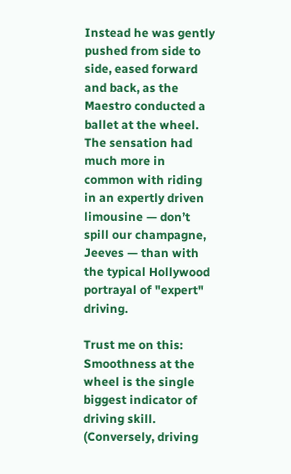Instead he was gently pushed from side to side, eased forward and back, as the Maestro conducted a ballet at the wheel. The sensation had much more in common with riding in an expertly driven limousine — don’t spill our champagne, Jeeves — than with the typical Hollywood portrayal of "expert" driving.

Trust me on this: Smoothness at the wheel is the single biggest indicator of driving skill. (Conversely, driving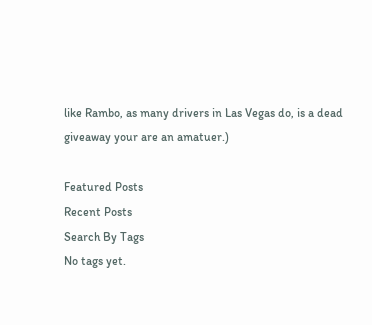like Rambo, as many drivers in Las Vegas do, is a dead giveaway your are an amatuer.)

Featured Posts
Recent Posts
Search By Tags
No tags yet.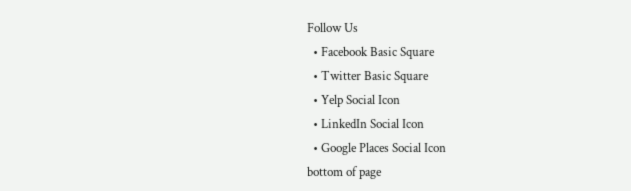Follow Us
  • Facebook Basic Square
  • Twitter Basic Square
  • Yelp Social Icon
  • LinkedIn Social Icon
  • Google Places Social Icon
bottom of page